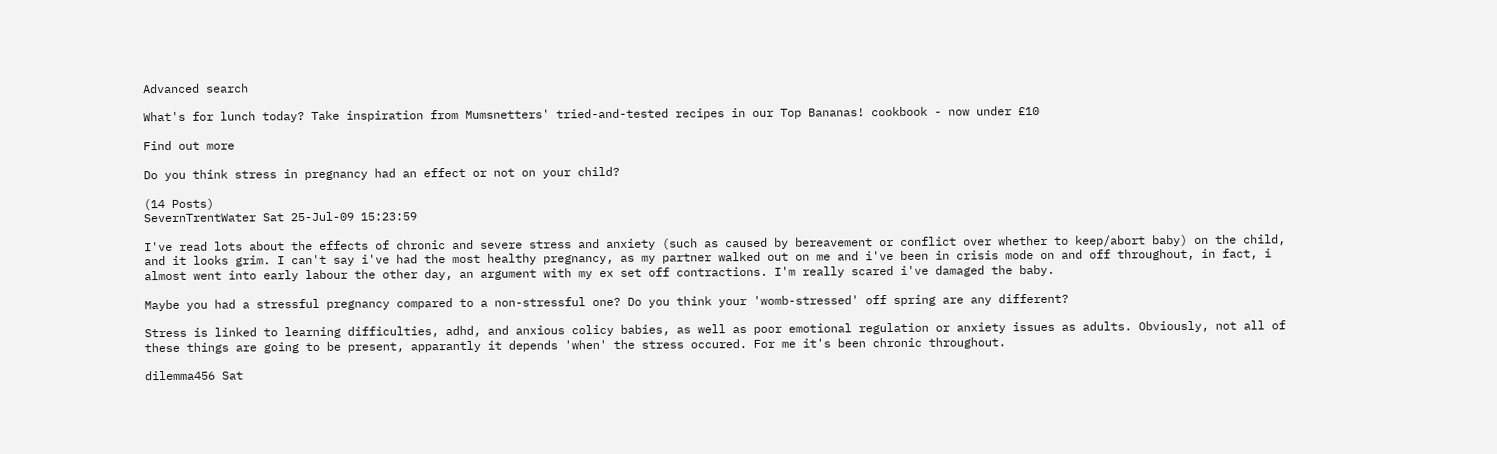Advanced search

What's for lunch today? Take inspiration from Mumsnetters' tried-and-tested recipes in our Top Bananas! cookbook - now under £10

Find out more

Do you think stress in pregnancy had an effect or not on your child?

(14 Posts)
SevernTrentWater Sat 25-Jul-09 15:23:59

I've read lots about the effects of chronic and severe stress and anxiety (such as caused by bereavement or conflict over whether to keep/abort baby) on the child, and it looks grim. I can't say i've had the most healthy pregnancy, as my partner walked out on me and i've been in crisis mode on and off throughout, in fact, i almost went into early labour the other day, an argument with my ex set off contractions. I'm really scared i've damaged the baby.

Maybe you had a stressful pregnancy compared to a non-stressful one? Do you think your 'womb-stressed' off spring are any different?

Stress is linked to learning difficulties, adhd, and anxious colicy babies, as well as poor emotional regulation or anxiety issues as adults. Obviously, not all of these things are going to be present, apparantly it depends 'when' the stress occured. For me it's been chronic throughout.

dilemma456 Sat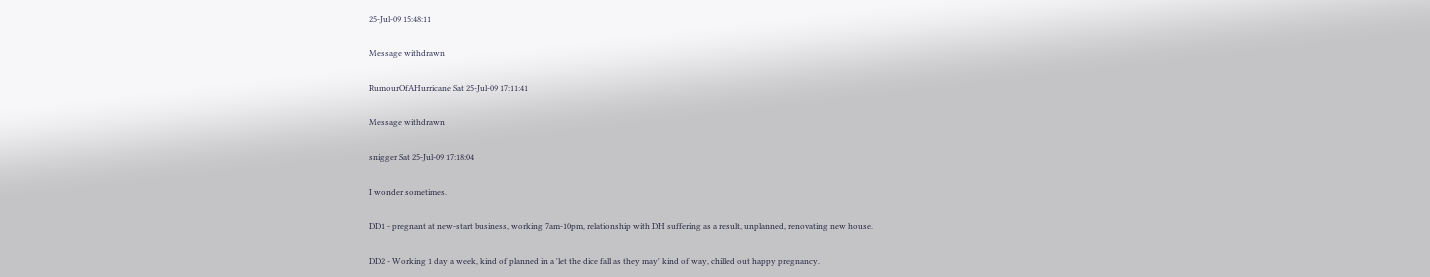25-Jul-09 15:48:11

Message withdrawn

RumourOfAHurricane Sat 25-Jul-09 17:11:41

Message withdrawn

snigger Sat 25-Jul-09 17:18:04

I wonder sometimes.

DD1 - pregnant at new-start business, working 7am-10pm, relationship with DH suffering as a result, unplanned, renovating new house.

DD2 - Working 1 day a week, kind of planned in a 'let the dice fall as they may' kind of way, chilled out happy pregnancy.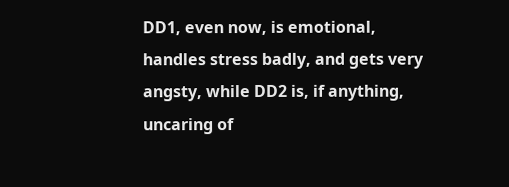DD1, even now, is emotional, handles stress badly, and gets very angsty, while DD2 is, if anything, uncaring of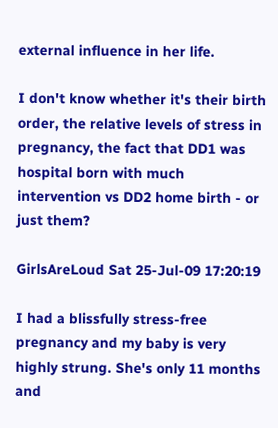external influence in her life.

I don't know whether it's their birth order, the relative levels of stress in pregnancy, the fact that DD1 was hospital born with much intervention vs DD2 home birth - or just them?

GirlsAreLoud Sat 25-Jul-09 17:20:19

I had a blissfully stress-free pregnancy and my baby is very highly strung. She's only 11 months and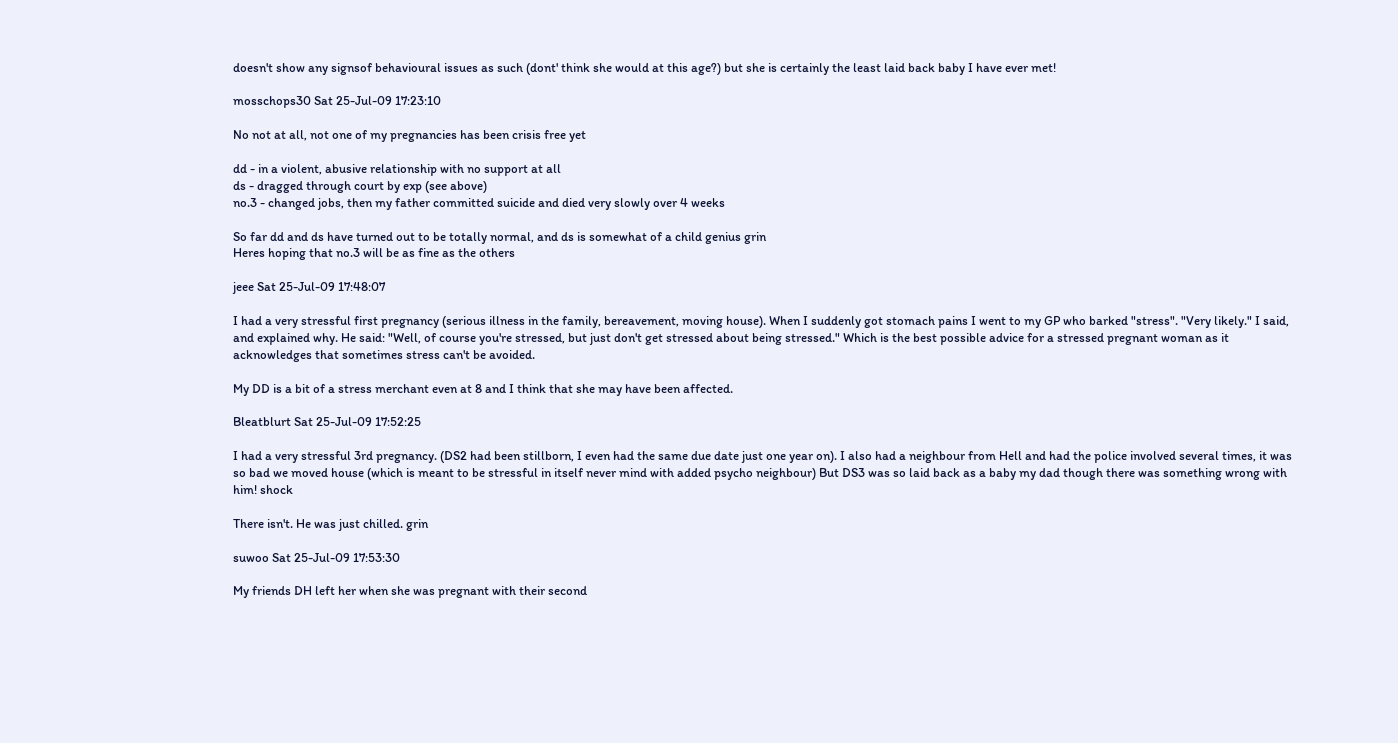doesn't show any signsof behavioural issues as such (dont' think she would at this age?) but she is certainly the least laid back baby I have ever met!

mosschops30 Sat 25-Jul-09 17:23:10

No not at all, not one of my pregnancies has been crisis free yet

dd - in a violent, abusive relationship with no support at all
ds - dragged through court by exp (see above)
no.3 - changed jobs, then my father committed suicide and died very slowly over 4 weeks

So far dd and ds have turned out to be totally normal, and ds is somewhat of a child genius grin
Heres hoping that no.3 will be as fine as the others

jeee Sat 25-Jul-09 17:48:07

I had a very stressful first pregnancy (serious illness in the family, bereavement, moving house). When I suddenly got stomach pains I went to my GP who barked "stress". "Very likely." I said, and explained why. He said: "Well, of course you're stressed, but just don't get stressed about being stressed." Which is the best possible advice for a stressed pregnant woman as it acknowledges that sometimes stress can't be avoided.

My DD is a bit of a stress merchant even at 8 and I think that she may have been affected.

Bleatblurt Sat 25-Jul-09 17:52:25

I had a very stressful 3rd pregnancy. (DS2 had been stillborn, I even had the same due date just one year on). I also had a neighbour from Hell and had the police involved several times, it was so bad we moved house (which is meant to be stressful in itself never mind with added psycho neighbour) But DS3 was so laid back as a baby my dad though there was something wrong with him! shock

There isn't. He was just chilled. grin

suwoo Sat 25-Jul-09 17:53:30

My friends DH left her when she was pregnant with their second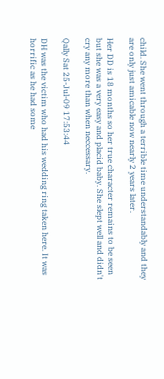child. She went through a terrible time understandably and they are only just amicable now nearly 2 years later.

Her DD is 18 months so her true character remains to be seen but she was a very easy and placid baby. She slept well and didn't cry any more than when neccessary.

Qally Sat 25-Jul-09 17:53:44

DH was the victim who had his wedding ring taken here. It was horrific as he had some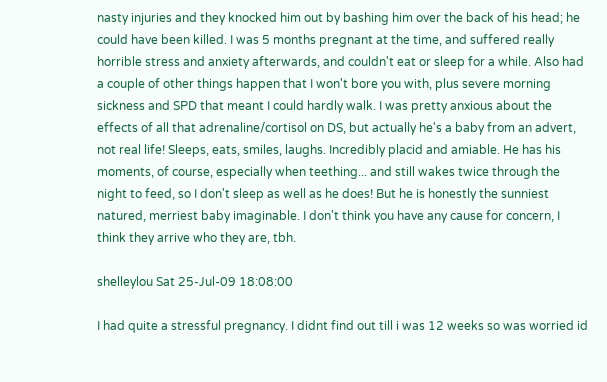nasty injuries and they knocked him out by bashing him over the back of his head; he could have been killed. I was 5 months pregnant at the time, and suffered really horrible stress and anxiety afterwards, and couldn't eat or sleep for a while. Also had a couple of other things happen that I won't bore you with, plus severe morning sickness and SPD that meant I could hardly walk. I was pretty anxious about the effects of all that adrenaline/cortisol on DS, but actually he's a baby from an advert, not real life! Sleeps, eats, smiles, laughs. Incredibly placid and amiable. He has his moments, of course, especially when teething... and still wakes twice through the night to feed, so I don't sleep as well as he does! But he is honestly the sunniest natured, merriest baby imaginable. I don't think you have any cause for concern, I think they arrive who they are, tbh.

shelleylou Sat 25-Jul-09 18:08:00

I had quite a stressful pregnancy. I didnt find out till i was 12 weeks so was worried id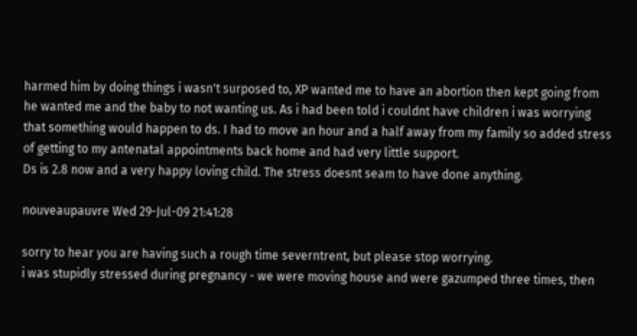harmed him by doing things i wasn't surposed to, XP wanted me to have an abortion then kept going from he wanted me and the baby to not wanting us. As i had been told i couldnt have children i was worrying that something would happen to ds. I had to move an hour and a half away from my family so added stress of getting to my antenatal appointments back home and had very little support.
Ds is 2.8 now and a very happy loving child. The stress doesnt seam to have done anything.

nouveaupauvre Wed 29-Jul-09 21:41:28

sorry to hear you are having such a rough time severntrent, but please stop worrying.
i was stupidly stressed during pregnancy - we were moving house and were gazumped three times, then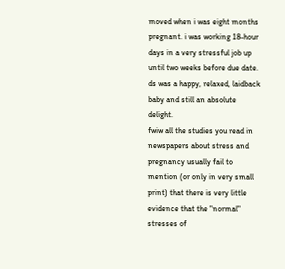moved when i was eight months pregnant. i was working 18-hour days in a very stressful job up until two weeks before due date. ds was a happy, relaxed, laidback baby and still an absolute delight.
fwiw all the studies you read in newspapers about stress and pregnancy usually fail to mention (or only in very small print) that there is very little evidence that the "normal" stresses of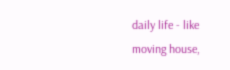daily life - like moving house,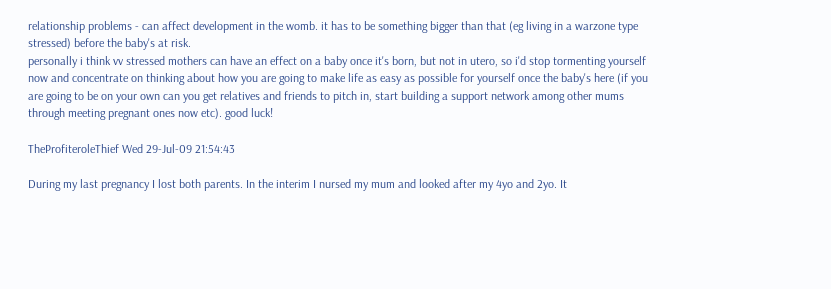relationship problems - can affect development in the womb. it has to be something bigger than that (eg living in a warzone type stressed) before the baby's at risk.
personally i think vv stressed mothers can have an effect on a baby once it's born, but not in utero, so i'd stop tormenting yourself now and concentrate on thinking about how you are going to make life as easy as possible for yourself once the baby's here (if you are going to be on your own can you get relatives and friends to pitch in, start building a support network among other mums through meeting pregnant ones now etc). good luck!

TheProfiteroleThief Wed 29-Jul-09 21:54:43

During my last pregnancy I lost both parents. In the interim I nursed my mum and looked after my 4yo and 2yo. It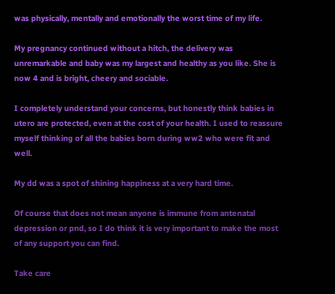was physically, mentally and emotionally the worst time of my life.

My pregnancy continued without a hitch, the delivery was unremarkable and baby was my largest and healthy as you like. She is now 4 and is bright, cheery and sociable.

I completely understand your concerns, but honestly think babies in utero are protected, even at the cost of your health. I used to reassure myself thinking of all the babies born during ww2 who were fit and well.

My dd was a spot of shining happiness at a very hard time.

Of course that does not mean anyone is immune from antenatal depression or pnd, so I do think it is very important to make the most of any support you can find.

Take care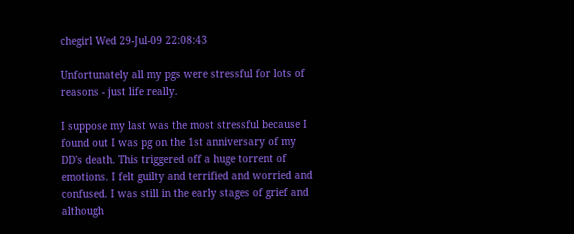chegirl Wed 29-Jul-09 22:08:43

Unfortunately all my pgs were stressful for lots of reasons - just life really.

I suppose my last was the most stressful because I found out I was pg on the 1st anniversary of my DD's death. This triggered off a huge torrent of emotions. I felt guilty and terrified and worried and confused. I was still in the early stages of grief and although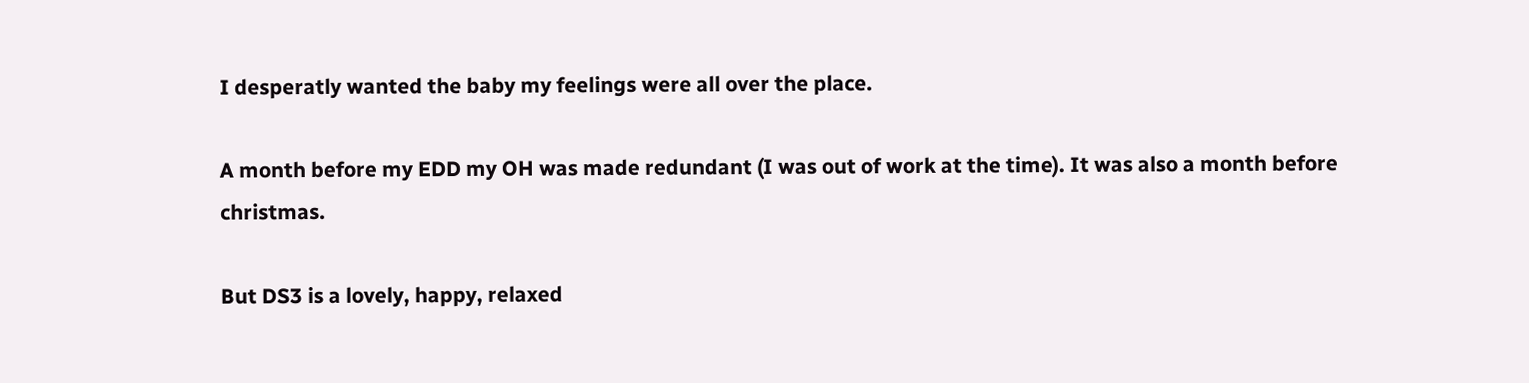I desperatly wanted the baby my feelings were all over the place.

A month before my EDD my OH was made redundant (I was out of work at the time). It was also a month before christmas.

But DS3 is a lovely, happy, relaxed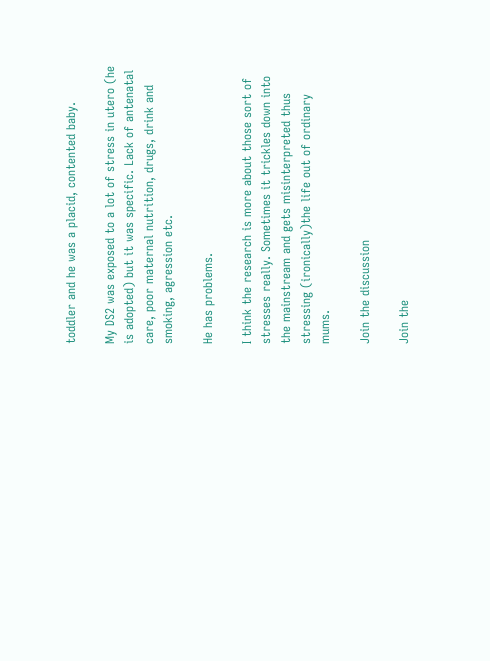toddler and he was a placid, contented baby.

My DS2 was exposed to a lot of stress in utero (he is adopted) but it was specific. Lack of antenatal care, poor maternal nutrition, drugs, drink and smoking, agression etc.

He has problems.

I think the research is more about those sort of stresses really. Sometimes it trickles down into the mainstream and gets misinterpreted thus stressing (ironically)the life out of ordinary mums.

Join the discussion

Join the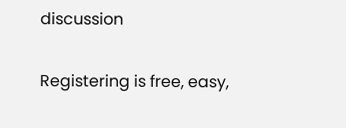discussion

Registering is free, easy,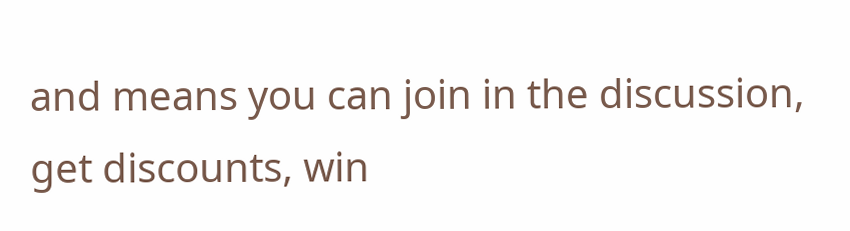and means you can join in the discussion, get discounts, win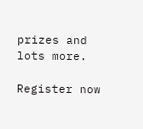prizes and lots more.

Register now